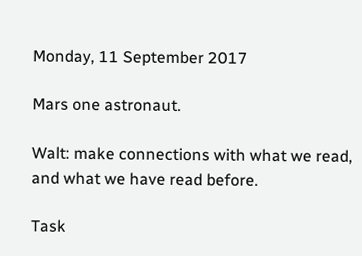Monday, 11 September 2017

Mars one astronaut.

Walt: make connections with what we read, and what we have read before.

Task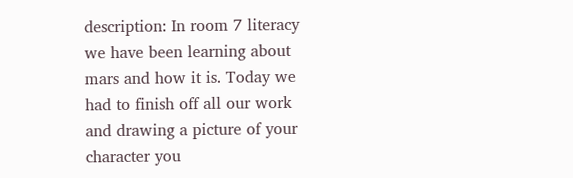description: In room 7 literacy we have been learning about mars and how it is. Today we had to finish off all our work and drawing a picture of your character you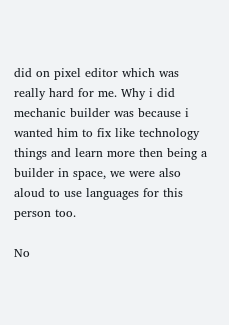did on pixel editor which was really hard for me. Why i did mechanic builder was because i wanted him to fix like technology things and learn more then being a builder in space, we were also aloud to use languages for this person too.

No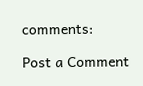comments:

Post a Comment